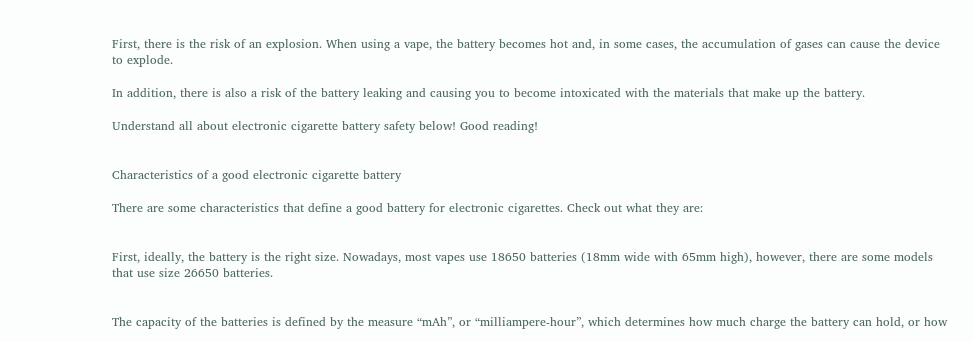First, there is the risk of an explosion. When using a vape, the battery becomes hot and, in some cases, the accumulation of gases can cause the device to explode.

In addition, there is also a risk of the battery leaking and causing you to become intoxicated with the materials that make up the battery.

Understand all about electronic cigarette battery safety below! Good reading!


Characteristics of a good electronic cigarette battery

There are some characteristics that define a good battery for electronic cigarettes. Check out what they are:


First, ideally, the battery is the right size. Nowadays, most vapes use 18650 batteries (18mm wide with 65mm high), however, there are some models that use size 26650 batteries.


The capacity of the batteries is defined by the measure “mAh”, or “milliampere-hour”, which determines how much charge the battery can hold, or how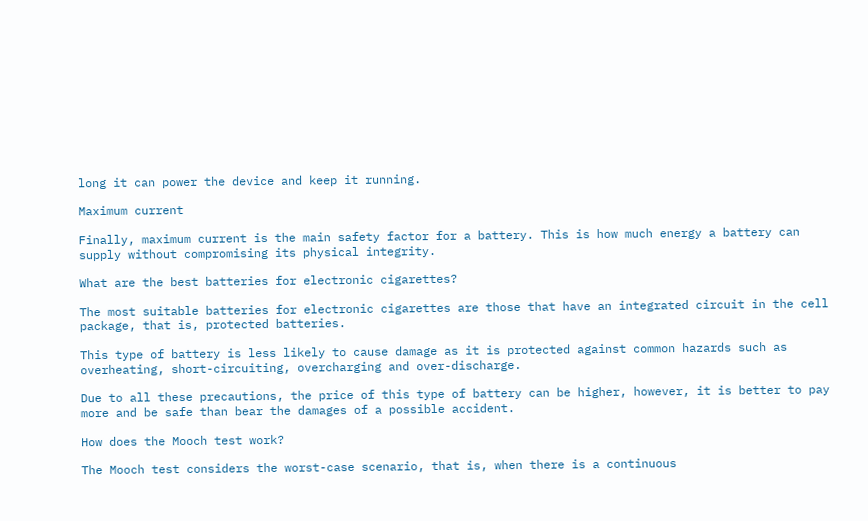long it can power the device and keep it running.

Maximum current

Finally, maximum current is the main safety factor for a battery. This is how much energy a battery can supply without compromising its physical integrity.

What are the best batteries for electronic cigarettes?

The most suitable batteries for electronic cigarettes are those that have an integrated circuit in the cell package, that is, protected batteries.

This type of battery is less likely to cause damage as it is protected against common hazards such as overheating, short-circuiting, overcharging and over-discharge.

Due to all these precautions, the price of this type of battery can be higher, however, it is better to pay more and be safe than bear the damages of a possible accident.

How does the Mooch test work?

The Mooch test considers the worst-case scenario, that is, when there is a continuous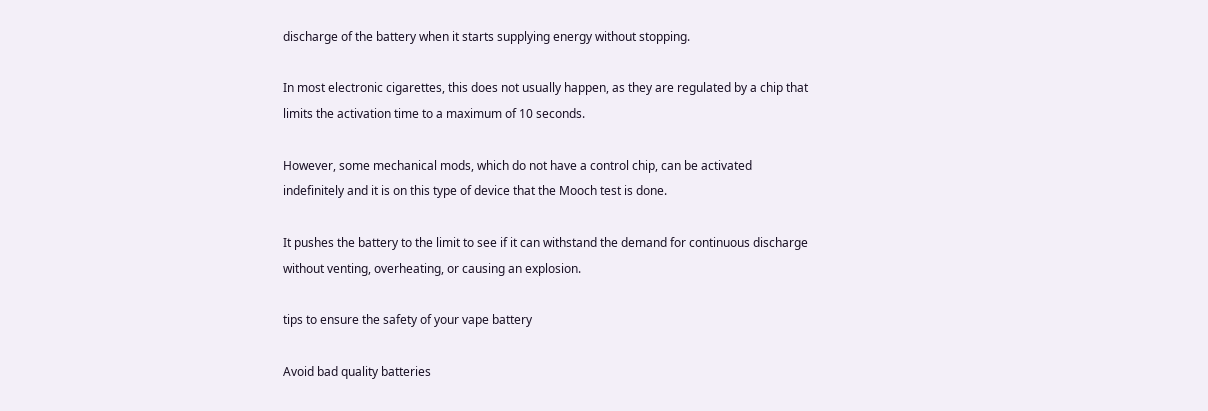discharge of the battery when it starts supplying energy without stopping.

In most electronic cigarettes, this does not usually happen, as they are regulated by a chip that limits the activation time to a maximum of 10 seconds.

However, some mechanical mods, which do not have a control chip, can be activated indefinitely and it is on this type of device that the Mooch test is done.

It pushes the battery to the limit to see if it can withstand the demand for continuous discharge without venting, overheating, or causing an explosion.

tips to ensure the safety of your vape battery

Avoid bad quality batteries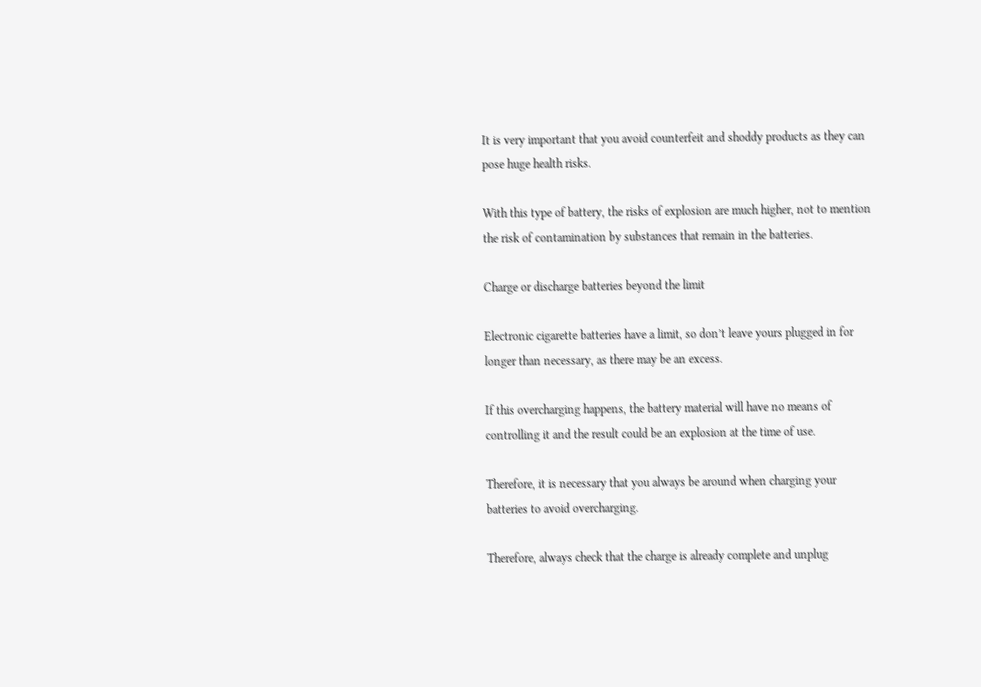It is very important that you avoid counterfeit and shoddy products as they can pose huge health risks.

With this type of battery, the risks of explosion are much higher, not to mention the risk of contamination by substances that remain in the batteries.

Charge or discharge batteries beyond the limit

Electronic cigarette batteries have a limit, so don’t leave yours plugged in for longer than necessary, as there may be an excess.

If this overcharging happens, the battery material will have no means of controlling it and the result could be an explosion at the time of use.

Therefore, it is necessary that you always be around when charging your batteries to avoid overcharging.

Therefore, always check that the charge is already complete and unplug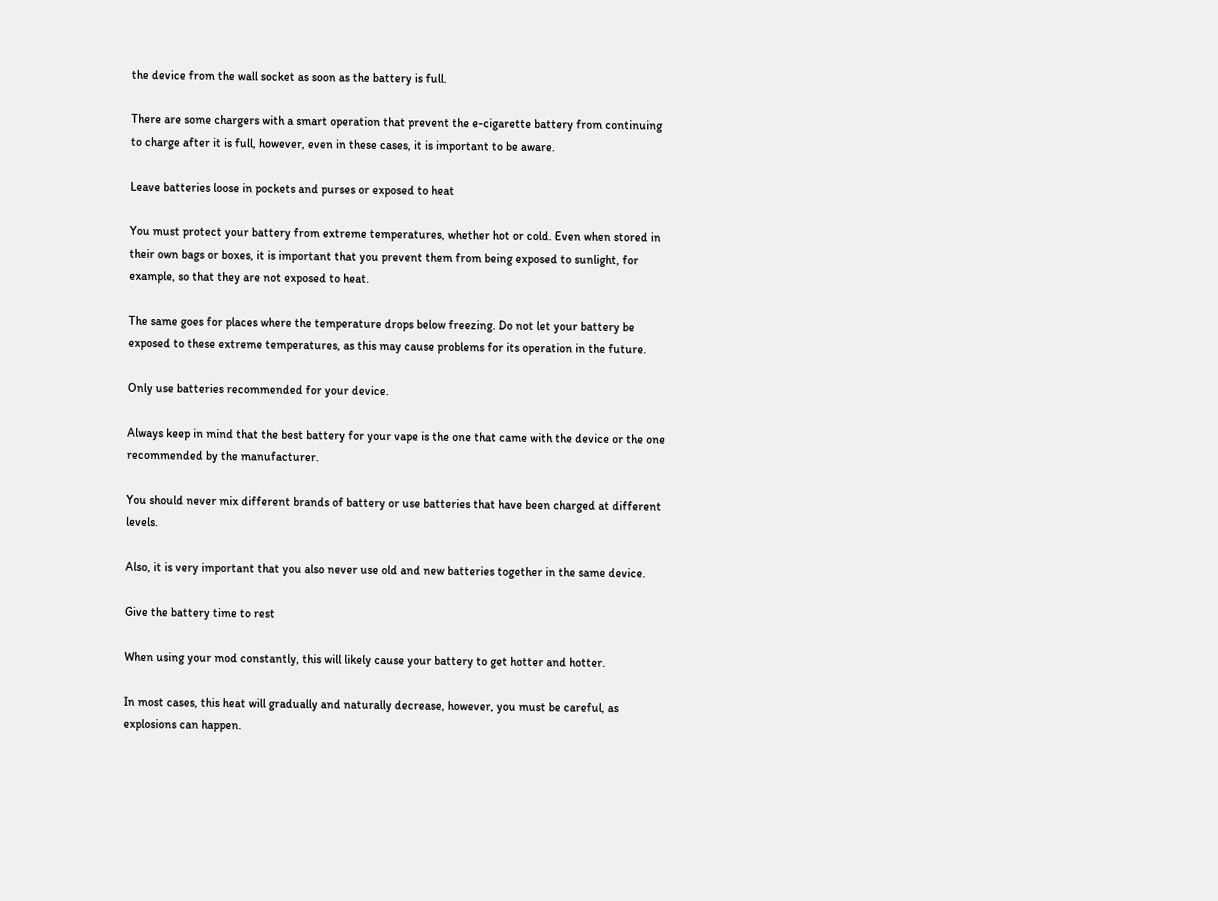the device from the wall socket as soon as the battery is full.

There are some chargers with a smart operation that prevent the e-cigarette battery from continuing to charge after it is full, however, even in these cases, it is important to be aware.

Leave batteries loose in pockets and purses or exposed to heat

You must protect your battery from extreme temperatures, whether hot or cold. Even when stored in their own bags or boxes, it is important that you prevent them from being exposed to sunlight, for example, so that they are not exposed to heat.

The same goes for places where the temperature drops below freezing. Do not let your battery be exposed to these extreme temperatures, as this may cause problems for its operation in the future.

Only use batteries recommended for your device.

Always keep in mind that the best battery for your vape is the one that came with the device or the one recommended by the manufacturer.

You should never mix different brands of battery or use batteries that have been charged at different levels.

Also, it is very important that you also never use old and new batteries together in the same device.

Give the battery time to rest

When using your mod constantly, this will likely cause your battery to get hotter and hotter.

In most cases, this heat will gradually and naturally decrease, however, you must be careful, as explosions can happen.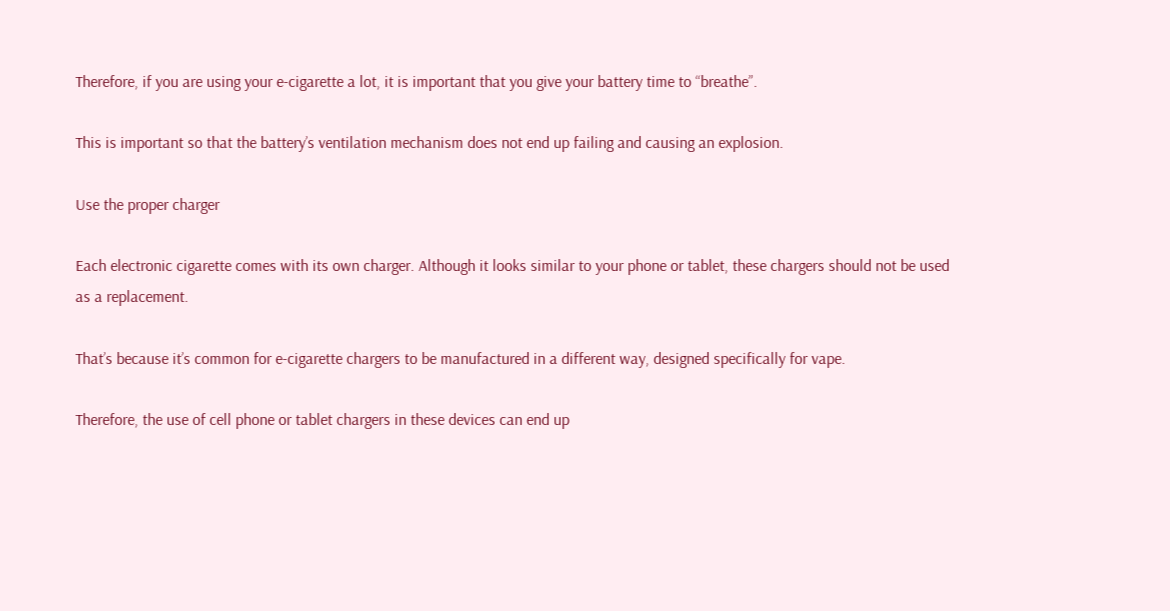Therefore, if you are using your e-cigarette a lot, it is important that you give your battery time to “breathe”.

This is important so that the battery’s ventilation mechanism does not end up failing and causing an explosion.

Use the proper charger

Each electronic cigarette comes with its own charger. Although it looks similar to your phone or tablet, these chargers should not be used as a replacement.

That’s because it’s common for e-cigarette chargers to be manufactured in a different way, designed specifically for vape.

Therefore, the use of cell phone or tablet chargers in these devices can end up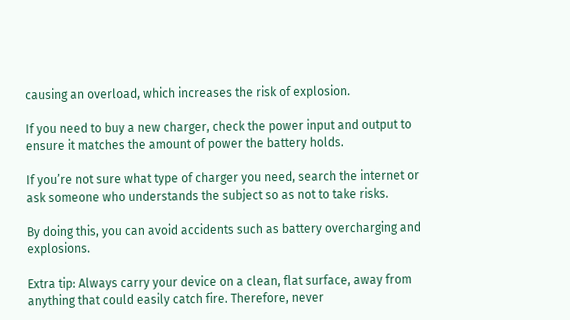causing an overload, which increases the risk of explosion.

If you need to buy a new charger, check the power input and output to ensure it matches the amount of power the battery holds.

If you’re not sure what type of charger you need, search the internet or ask someone who understands the subject so as not to take risks.

By doing this, you can avoid accidents such as battery overcharging and explosions.

Extra tip: Always carry your device on a clean, flat surface, away from anything that could easily catch fire. Therefore, never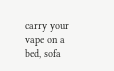carry your vape on a bed, sofa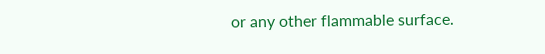or any other flammable surface.